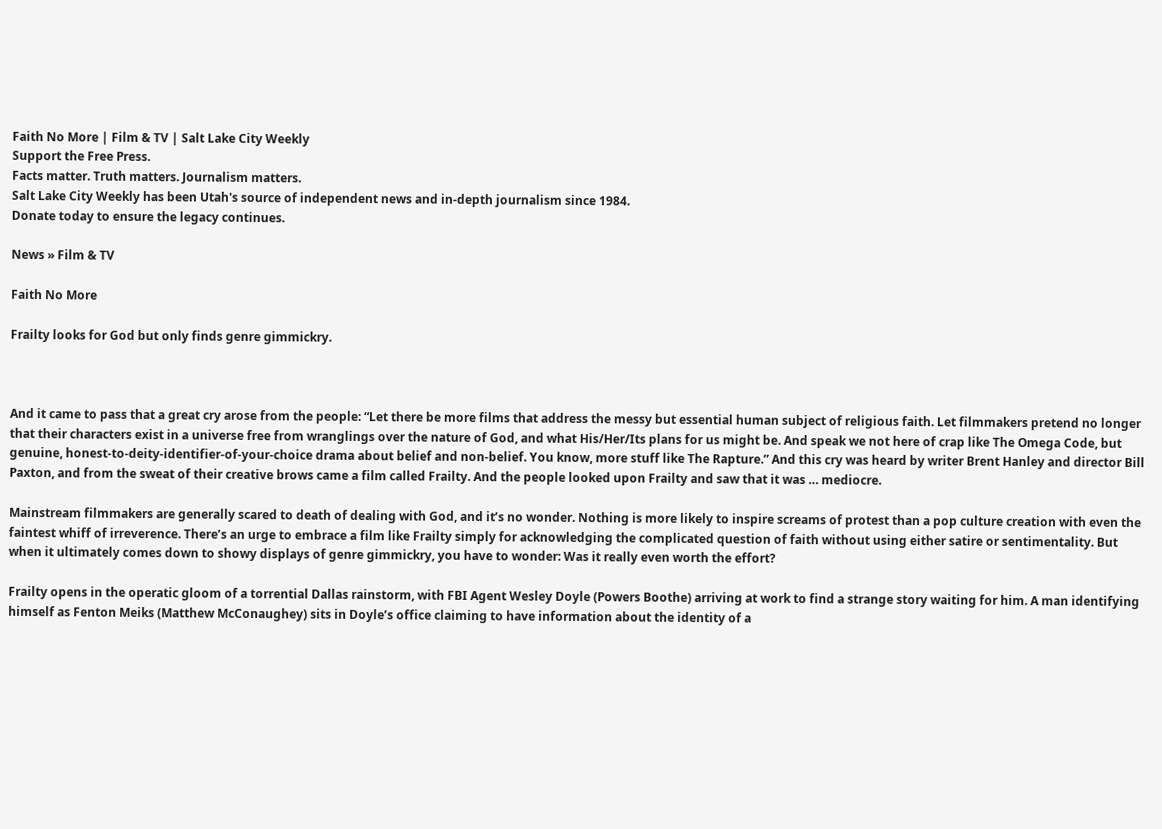Faith No More | Film & TV | Salt Lake City Weekly
Support the Free Press.
Facts matter. Truth matters. Journalism matters.
Salt Lake City Weekly has been Utah's source of independent news and in-depth journalism since 1984.
Donate today to ensure the legacy continues.

News » Film & TV

Faith No More

Frailty looks for God but only finds genre gimmickry.



And it came to pass that a great cry arose from the people: “Let there be more films that address the messy but essential human subject of religious faith. Let filmmakers pretend no longer that their characters exist in a universe free from wranglings over the nature of God, and what His/Her/Its plans for us might be. And speak we not here of crap like The Omega Code, but genuine, honest-to-deity-identifier-of-your-choice drama about belief and non-belief. You know, more stuff like The Rapture.” And this cry was heard by writer Brent Hanley and director Bill Paxton, and from the sweat of their creative brows came a film called Frailty. And the people looked upon Frailty and saw that it was … mediocre.

Mainstream filmmakers are generally scared to death of dealing with God, and it’s no wonder. Nothing is more likely to inspire screams of protest than a pop culture creation with even the faintest whiff of irreverence. There’s an urge to embrace a film like Frailty simply for acknowledging the complicated question of faith without using either satire or sentimentality. But when it ultimately comes down to showy displays of genre gimmickry, you have to wonder: Was it really even worth the effort?

Frailty opens in the operatic gloom of a torrential Dallas rainstorm, with FBI Agent Wesley Doyle (Powers Boothe) arriving at work to find a strange story waiting for him. A man identifying himself as Fenton Meiks (Matthew McConaughey) sits in Doyle’s office claiming to have information about the identity of a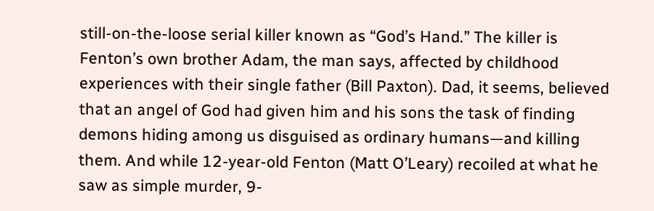still-on-the-loose serial killer known as “God’s Hand.” The killer is Fenton’s own brother Adam, the man says, affected by childhood experiences with their single father (Bill Paxton). Dad, it seems, believed that an angel of God had given him and his sons the task of finding demons hiding among us disguised as ordinary humans—and killing them. And while 12-year-old Fenton (Matt O’Leary) recoiled at what he saw as simple murder, 9-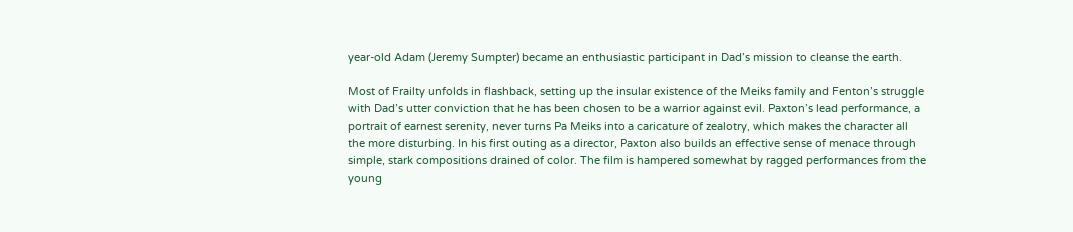year-old Adam (Jeremy Sumpter) became an enthusiastic participant in Dad’s mission to cleanse the earth.

Most of Frailty unfolds in flashback, setting up the insular existence of the Meiks family and Fenton’s struggle with Dad’s utter conviction that he has been chosen to be a warrior against evil. Paxton’s lead performance, a portrait of earnest serenity, never turns Pa Meiks into a caricature of zealotry, which makes the character all the more disturbing. In his first outing as a director, Paxton also builds an effective sense of menace through simple, stark compositions drained of color. The film is hampered somewhat by ragged performances from the young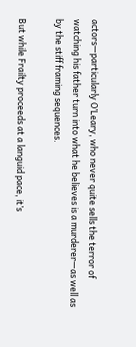actors—particularly O’Leary, who never quite sells the terror of watching his father turn into what he believes is a murderer—as well as by the stiff framing sequences.

But while Frailty proceeds at a languid pace, it’s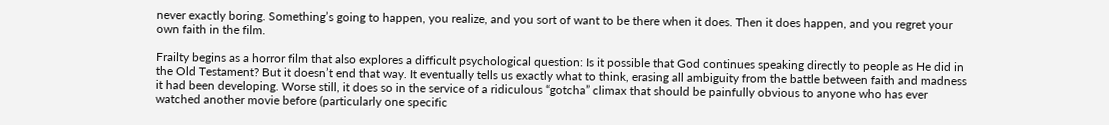never exactly boring. Something’s going to happen, you realize, and you sort of want to be there when it does. Then it does happen, and you regret your own faith in the film.

Frailty begins as a horror film that also explores a difficult psychological question: Is it possible that God continues speaking directly to people as He did in the Old Testament? But it doesn’t end that way. It eventually tells us exactly what to think, erasing all ambiguity from the battle between faith and madness it had been developing. Worse still, it does so in the service of a ridiculous “gotcha” climax that should be painfully obvious to anyone who has ever watched another movie before (particularly one specific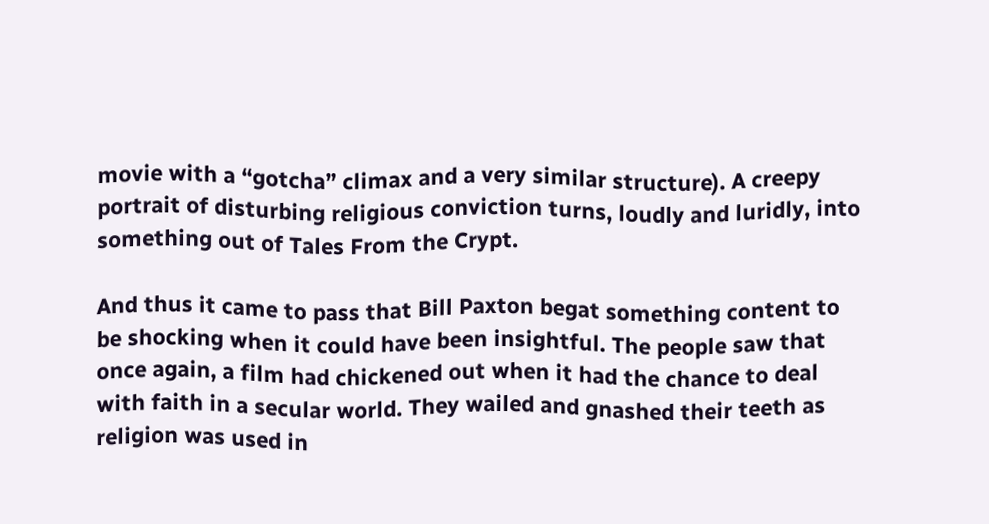movie with a “gotcha” climax and a very similar structure). A creepy portrait of disturbing religious conviction turns, loudly and luridly, into something out of Tales From the Crypt.

And thus it came to pass that Bill Paxton begat something content to be shocking when it could have been insightful. The people saw that once again, a film had chickened out when it had the chance to deal with faith in a secular world. They wailed and gnashed their teeth as religion was used in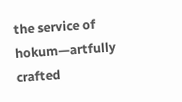the service of hokum—artfully crafted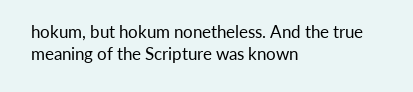hokum, but hokum nonetheless. And the true meaning of the Scripture was known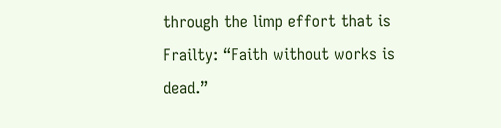through the limp effort that is Frailty: “Faith without works is dead.”